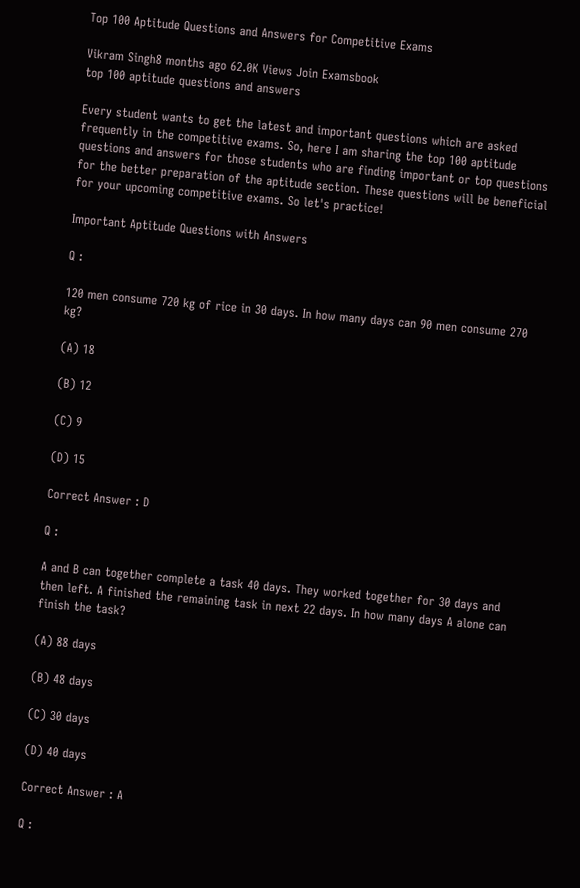Top 100 Aptitude Questions and Answers for Competitive Exams

Vikram Singh8 months ago 62.0K Views Join Examsbook
top 100 aptitude questions and answers

Every student wants to get the latest and important questions which are asked frequently in the competitive exams. So, here I am sharing the top 100 aptitude questions and answers for those students who are finding important or top questions for the better preparation of the aptitude section. These questions will be beneficial for your upcoming competitive exams. So let's practice!

Important Aptitude Questions with Answers

Q :

120 men consume 720 kg of rice in 30 days. In how many days can 90 men consume 270 kg?

(A) 18

(B) 12

(C) 9

(D) 15

Correct Answer : D

Q :

A and B can together complete a task 40 days. They worked together for 30 days and then left. A finished the remaining task in next 22 days. In how many days A alone can finish the task?

(A) 88 days

(B) 48 days

(C) 30 days

(D) 40 days

Correct Answer : A

Q :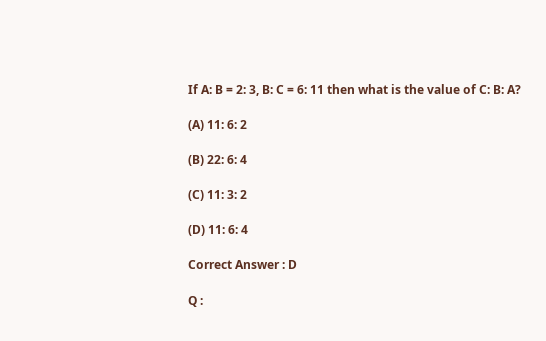If A: B = 2: 3, B: C = 6: 11 then what is the value of C: B: A?

(A) 11: 6: 2

(B) 22: 6: 4

(C) 11: 3: 2

(D) 11: 6: 4

Correct Answer : D

Q :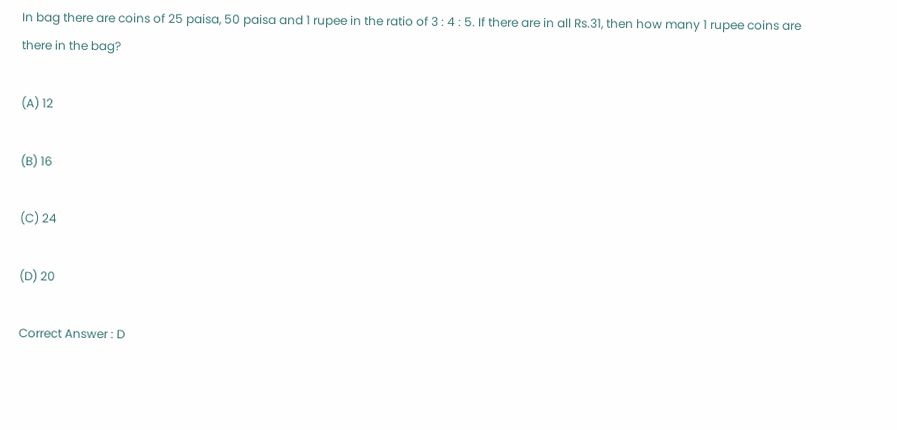In bag there are coins of 25 paisa, 50 paisa and 1 rupee in the ratio of 3 : 4 : 5. If there are in all Rs.31, then how many 1 rupee coins are there in the bag?

(A) 12

(B) 16

(C) 24

(D) 20

Correct Answer : D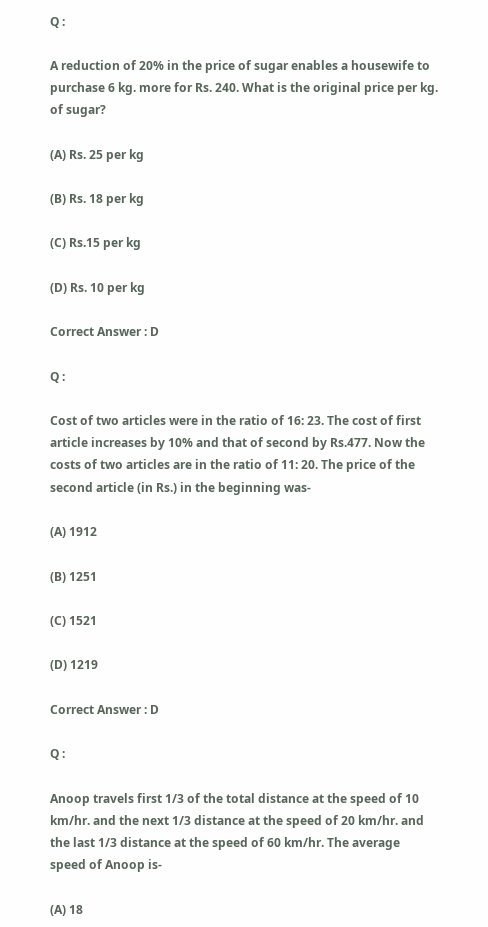Q :

A reduction of 20% in the price of sugar enables a housewife to purchase 6 kg. more for Rs. 240. What is the original price per kg. of sugar?

(A) Rs. 25 per kg

(B) Rs. 18 per kg

(C) Rs.15 per kg

(D) Rs. 10 per kg

Correct Answer : D

Q :

Cost of two articles were in the ratio of 16: 23. The cost of first article increases by 10% and that of second by Rs.477. Now the costs of two articles are in the ratio of 11: 20. The price of the second article (in Rs.) in the beginning was-

(A) 1912

(B) 1251

(C) 1521

(D) 1219

Correct Answer : D

Q :

Anoop travels first 1/3 of the total distance at the speed of 10 km/hr. and the next 1/3 distance at the speed of 20 km/hr. and the last 1/3 distance at the speed of 60 km/hr. The average speed of Anoop is-

(A) 18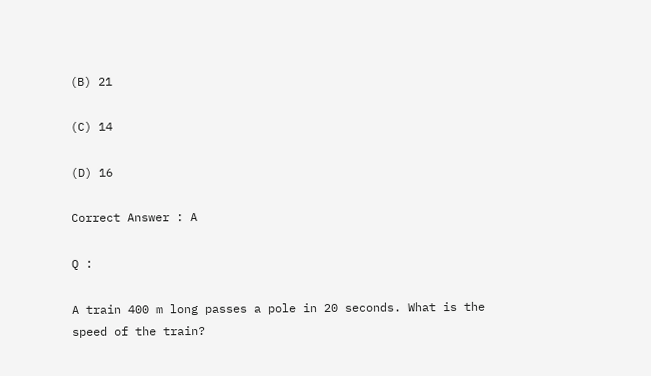(B) 21

(C) 14

(D) 16

Correct Answer : A

Q :

A train 400 m long passes a pole in 20 seconds. What is the speed of the train?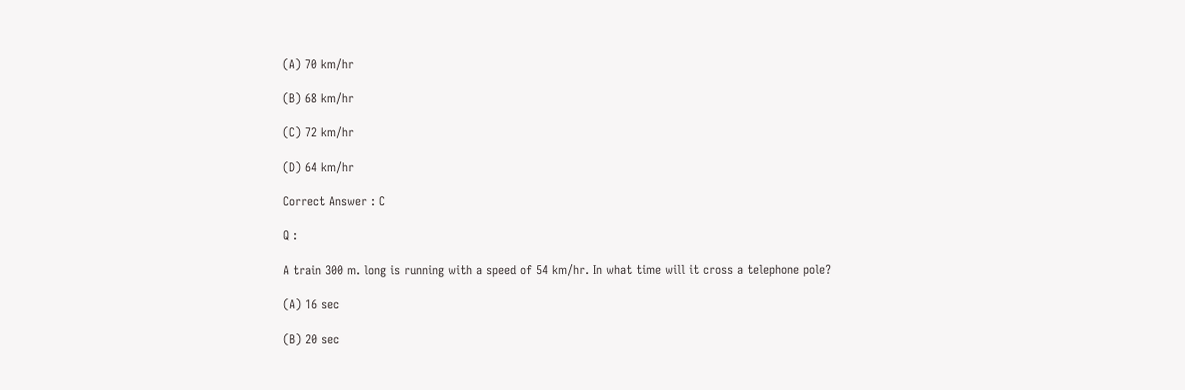(A) 70 km/hr

(B) 68 km/hr

(C) 72 km/hr

(D) 64 km/hr

Correct Answer : C

Q :

A train 300 m. long is running with a speed of 54 km/hr. In what time will it cross a telephone pole?

(A) 16 sec

(B) 20 sec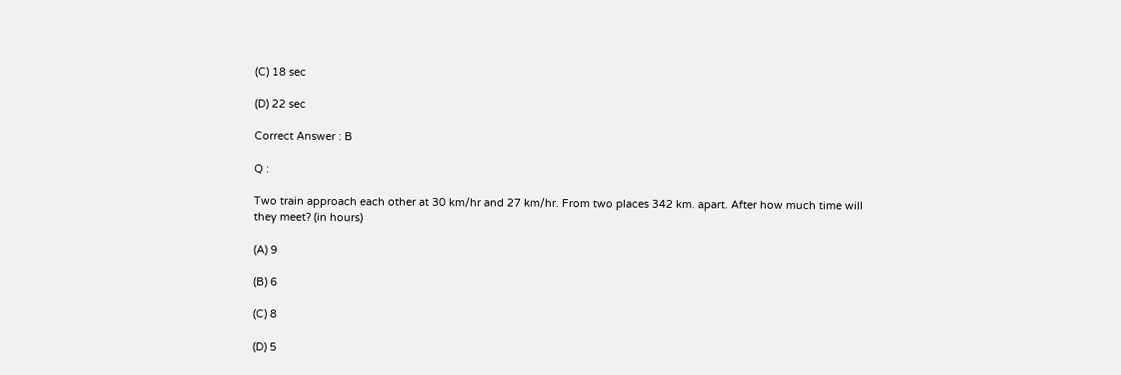(C) 18 sec

(D) 22 sec

Correct Answer : B

Q :

Two train approach each other at 30 km/hr and 27 km/hr. From two places 342 km. apart. After how much time will they meet? (in hours)

(A) 9

(B) 6

(C) 8

(D) 5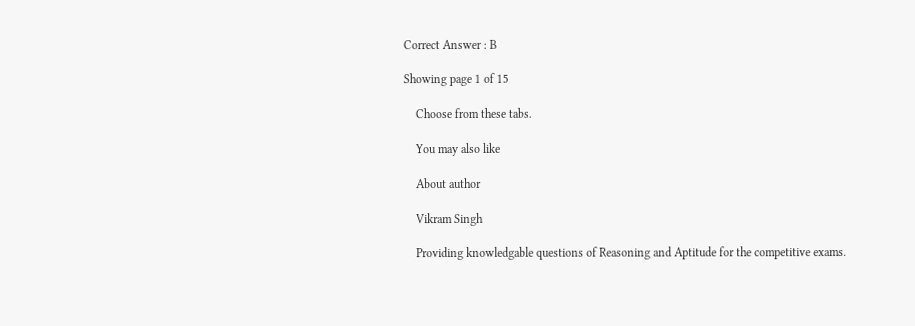Correct Answer : B

Showing page 1 of 15

    Choose from these tabs.

    You may also like

    About author

    Vikram Singh

    Providing knowledgable questions of Reasoning and Aptitude for the competitive exams.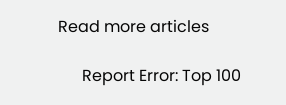Read more articles

      Report Error: Top 100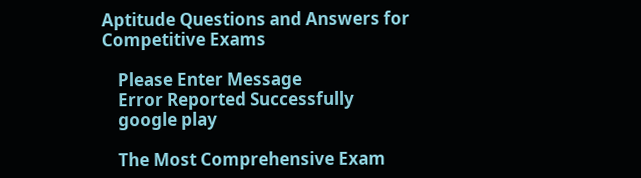Aptitude Questions and Answers for Competitive Exams

    Please Enter Message
    Error Reported Successfully
    google play

    The Most Comprehensive Exam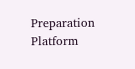Preparation Platform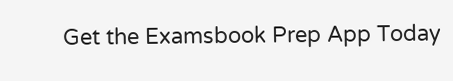Get the Examsbook Prep App Today